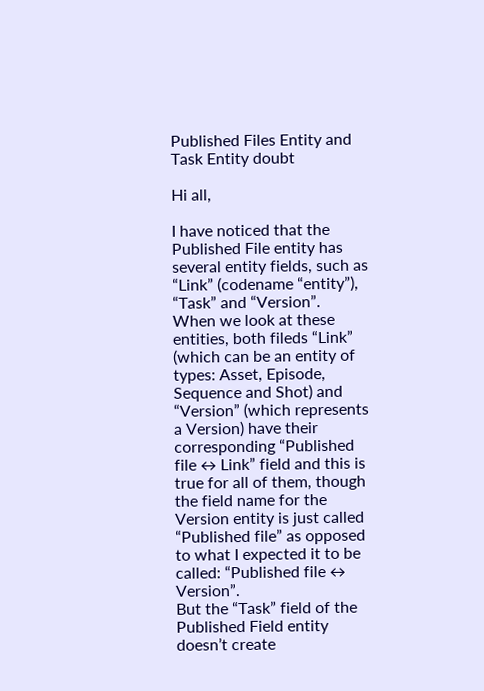Published Files Entity and Task Entity doubt

Hi all,

I have noticed that the Published File entity has several entity fields, such as “Link” (codename “entity”), “Task” and “Version”.
When we look at these entities, both fileds “Link” (which can be an entity of types: Asset, Episode, Sequence and Shot) and “Version” (which represents a Version) have their corresponding “Published file ↔ Link” field and this is true for all of them, though the field name for the Version entity is just called “Published file” as opposed to what I expected it to be called: “Published file ↔ Version”.
But the “Task” field of the Published Field entity doesn’t create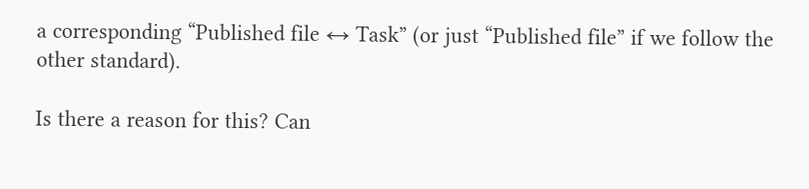a corresponding “Published file ↔ Task” (or just “Published file” if we follow the other standard).

Is there a reason for this? Can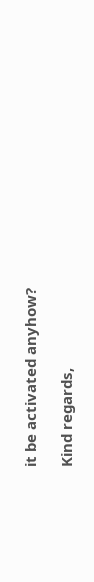it be activated anyhow?

Kind regards,